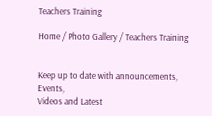Teachers Training

Home / Photo Gallery / Teachers Training


Keep up to date with announcements, Events,
Videos and Latest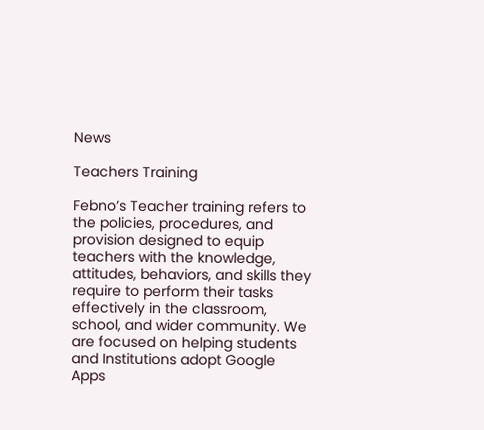News

Teachers Training

Febno’s Teacher training refers to the policies, procedures, and provision designed to equip teachers with the knowledge, attitudes, behaviors, and skills they require to perform their tasks effectively in the classroom, school, and wider community. We are focused on helping students and Institutions adopt Google Apps